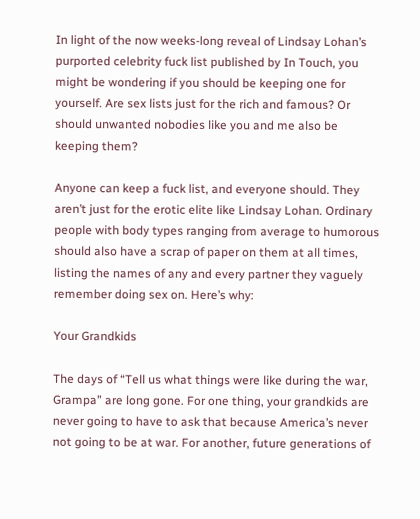In light of the now weeks-long reveal of Lindsay Lohan’s purported celebrity fuck list published by In Touch, you might be wondering if you should be keeping one for yourself. Are sex lists just for the rich and famous? Or should unwanted nobodies like you and me also be keeping them?

Anyone can keep a fuck list, and everyone should. They aren’t just for the erotic elite like Lindsay Lohan. Ordinary people with body types ranging from average to humorous should also have a scrap of paper on them at all times, listing the names of any and every partner they vaguely remember doing sex on. Here’s why:

Your Grandkids

The days of “Tell us what things were like during the war, Grampa” are long gone. For one thing, your grandkids are never going to have to ask that because America’s never not going to be at war. For another, future generations of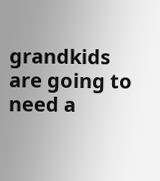grandkids are going to need a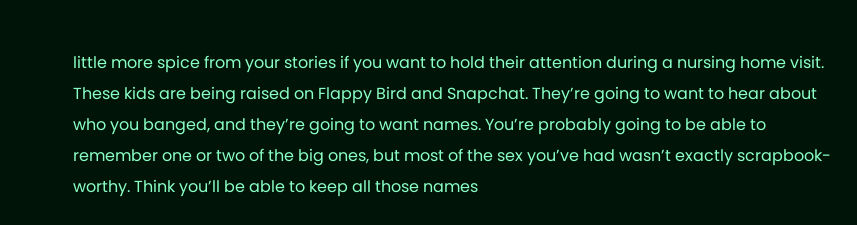little more spice from your stories if you want to hold their attention during a nursing home visit. These kids are being raised on Flappy Bird and Snapchat. They’re going to want to hear about who you banged, and they’re going to want names. You’re probably going to be able to remember one or two of the big ones, but most of the sex you’ve had wasn’t exactly scrapbook-worthy. Think you’ll be able to keep all those names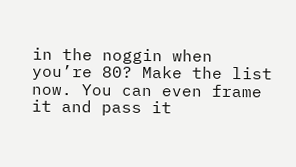in the noggin when you’re 80? Make the list now. You can even frame it and pass it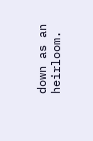down as an heirloom.